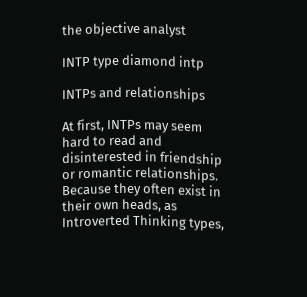the objective analyst

INTP type diamond intp

INTPs and relationships

At first, INTPs may seem hard to read and disinterested in friendship or romantic relationships. Because they often exist in their own heads, as Introverted Thinking types,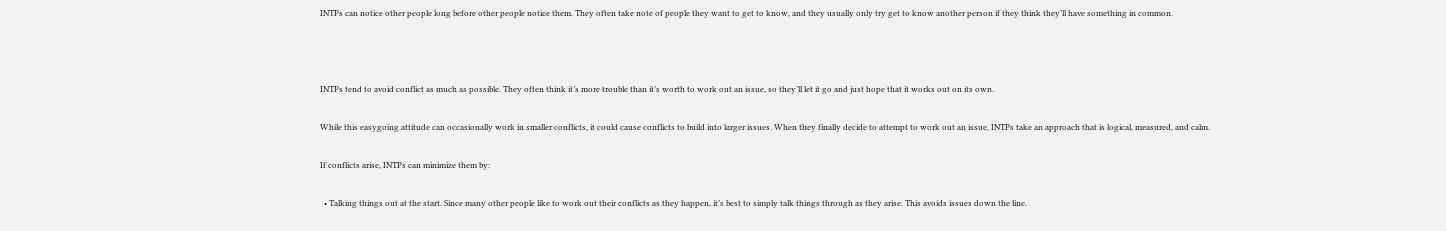INTPs can notice other people long before other people notice them. They often take note of people they want to get to know, and they usually only try get to know another person if they think they’ll have something in common.



INTPs tend to avoid conflict as much as possible. They often think it’s more trouble than it’s worth to work out an issue, so they’ll let it go and just hope that it works out on its own.

While this easygoing attitude can occasionally work in smaller conflicts, it could cause conflicts to build into larger issues. When they finally decide to attempt to work out an issue, INTPs take an approach that is logical, measured, and calm.

If conflicts arise, INTPs can minimize them by:

  • Talking things out at the start. Since many other people like to work out their conflicts as they happen, it’s best to simply talk things through as they arise. This avoids issues down the line.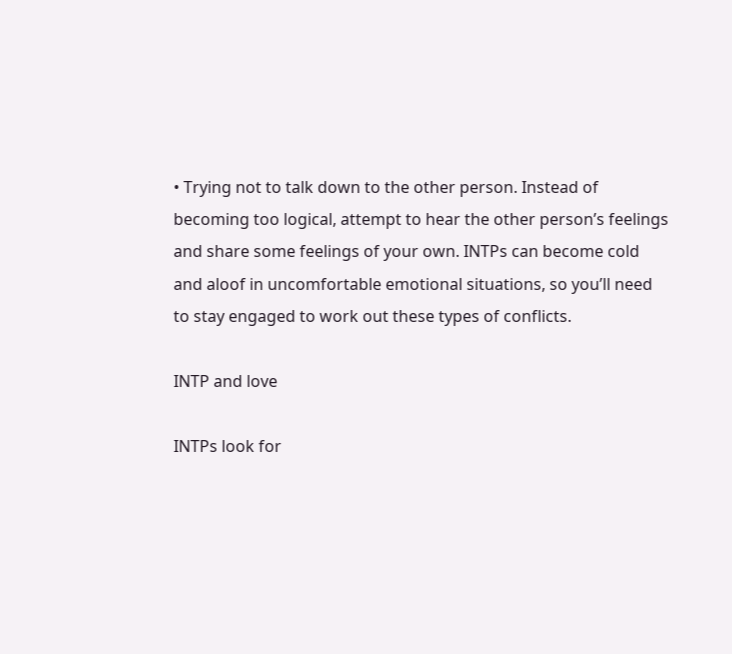• Trying not to talk down to the other person. Instead of becoming too logical, attempt to hear the other person’s feelings and share some feelings of your own. INTPs can become cold and aloof in uncomfortable emotional situations, so you’ll need to stay engaged to work out these types of conflicts.

INTP and love

INTPs look for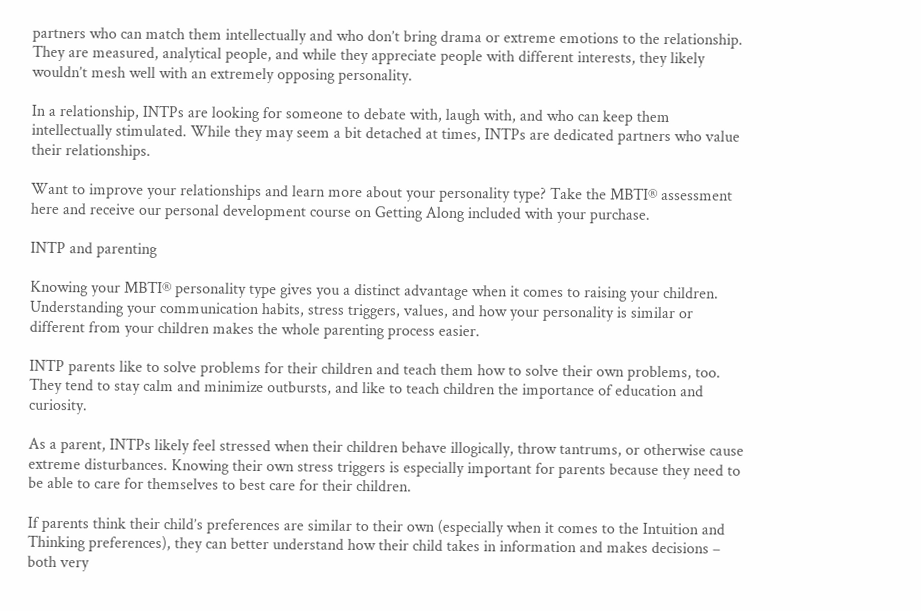partners who can match them intellectually and who don’t bring drama or extreme emotions to the relationship. They are measured, analytical people, and while they appreciate people with different interests, they likely wouldn’t mesh well with an extremely opposing personality.

In a relationship, INTPs are looking for someone to debate with, laugh with, and who can keep them intellectually stimulated. While they may seem a bit detached at times, INTPs are dedicated partners who value their relationships.

Want to improve your relationships and learn more about your personality type? Take the MBTI® assessment here and receive our personal development course on Getting Along included with your purchase.

INTP and parenting

Knowing your MBTI® personality type gives you a distinct advantage when it comes to raising your children. Understanding your communication habits, stress triggers, values, and how your personality is similar or different from your children makes the whole parenting process easier.

INTP parents like to solve problems for their children and teach them how to solve their own problems, too. They tend to stay calm and minimize outbursts, and like to teach children the importance of education and curiosity.

As a parent, INTPs likely feel stressed when their children behave illogically, throw tantrums, or otherwise cause extreme disturbances. Knowing their own stress triggers is especially important for parents because they need to be able to care for themselves to best care for their children.

If parents think their child’s preferences are similar to their own (especially when it comes to the Intuition and Thinking preferences), they can better understand how their child takes in information and makes decisions – both very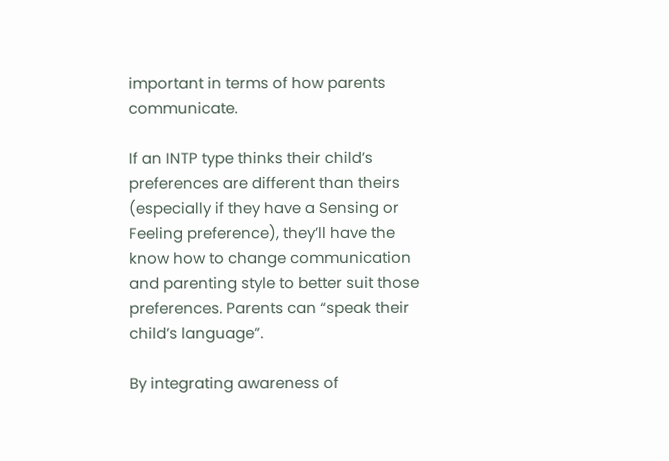important in terms of how parents communicate.

If an INTP type thinks their child’s preferences are different than theirs (especially if they have a Sensing or Feeling preference), they’ll have the know how to change communication and parenting style to better suit those preferences. Parents can “speak their child’s language”.

By integrating awareness of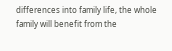differences into family life, the whole family will benefit from the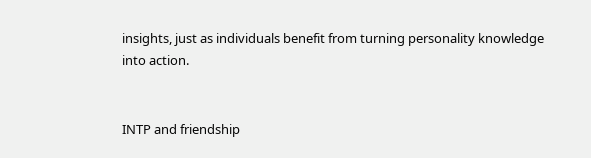insights, just as individuals benefit from turning personality knowledge into action.


INTP and friendship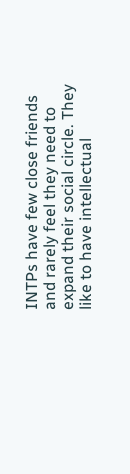INTPs have few close friends and rarely feel they need to expand their social circle. They like to have intellectual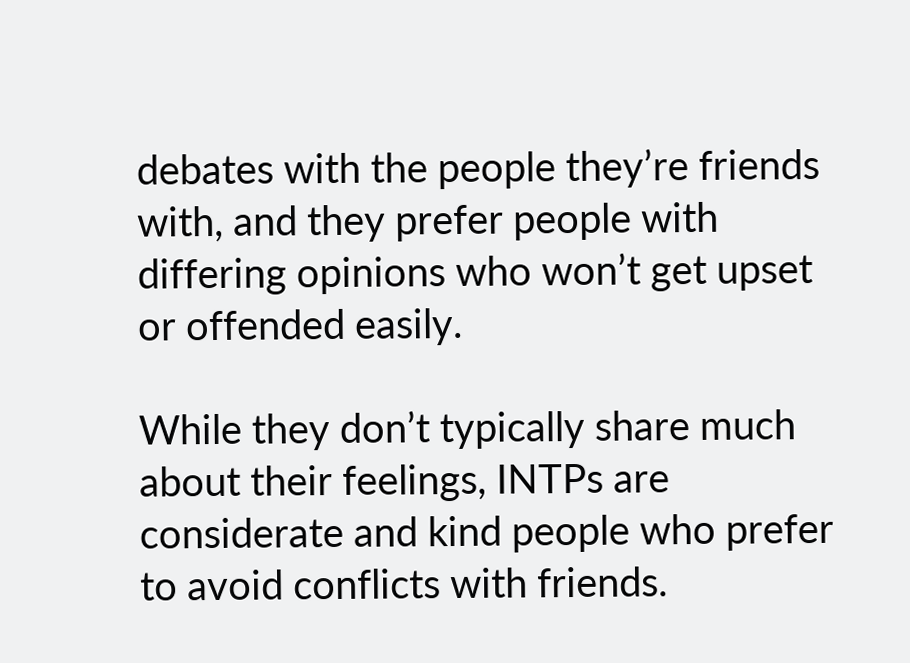debates with the people they’re friends with, and they prefer people with differing opinions who won’t get upset or offended easily.

While they don’t typically share much about their feelings, INTPs are considerate and kind people who prefer to avoid conflicts with friends.